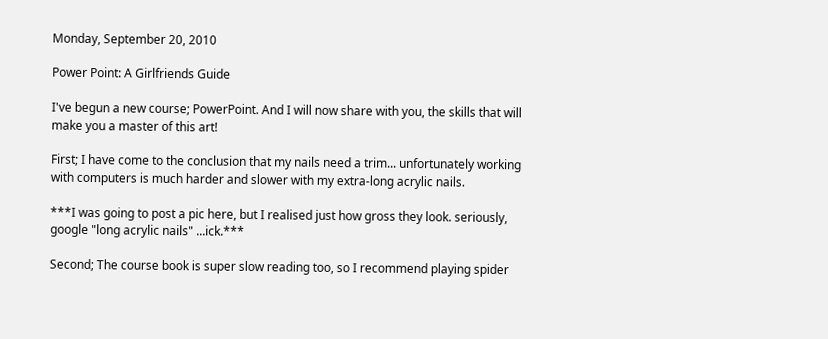Monday, September 20, 2010

Power Point: A Girlfriends Guide

I've begun a new course; PowerPoint. And I will now share with you, the skills that will make you a master of this art!

First; I have come to the conclusion that my nails need a trim... unfortunately working with computers is much harder and slower with my extra-long acrylic nails.

***I was going to post a pic here, but I realised just how gross they look. seriously, google "long acrylic nails" ...ick.***

Second; The course book is super slow reading too, so I recommend playing spider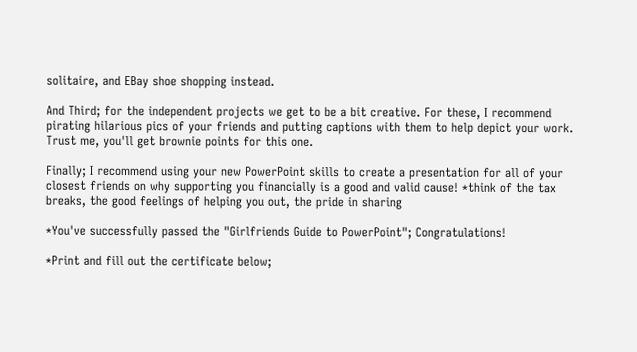solitaire, and EBay shoe shopping instead.

And Third; for the independent projects we get to be a bit creative. For these, I recommend pirating hilarious pics of your friends and putting captions with them to help depict your work. Trust me, you'll get brownie points for this one.

Finally; I recommend using your new PowerPoint skills to create a presentation for all of your closest friends on why supporting you financially is a good and valid cause! *think of the tax breaks, the good feelings of helping you out, the pride in sharing

*You've successfully passed the "Girlfriends Guide to PowerPoint"; Congratulations!

*Print and fill out the certificate below;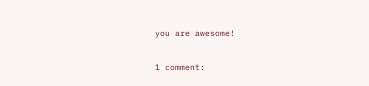you are awesome!

1 comment: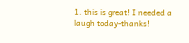1. this is great! I needed a laugh today-thanks!